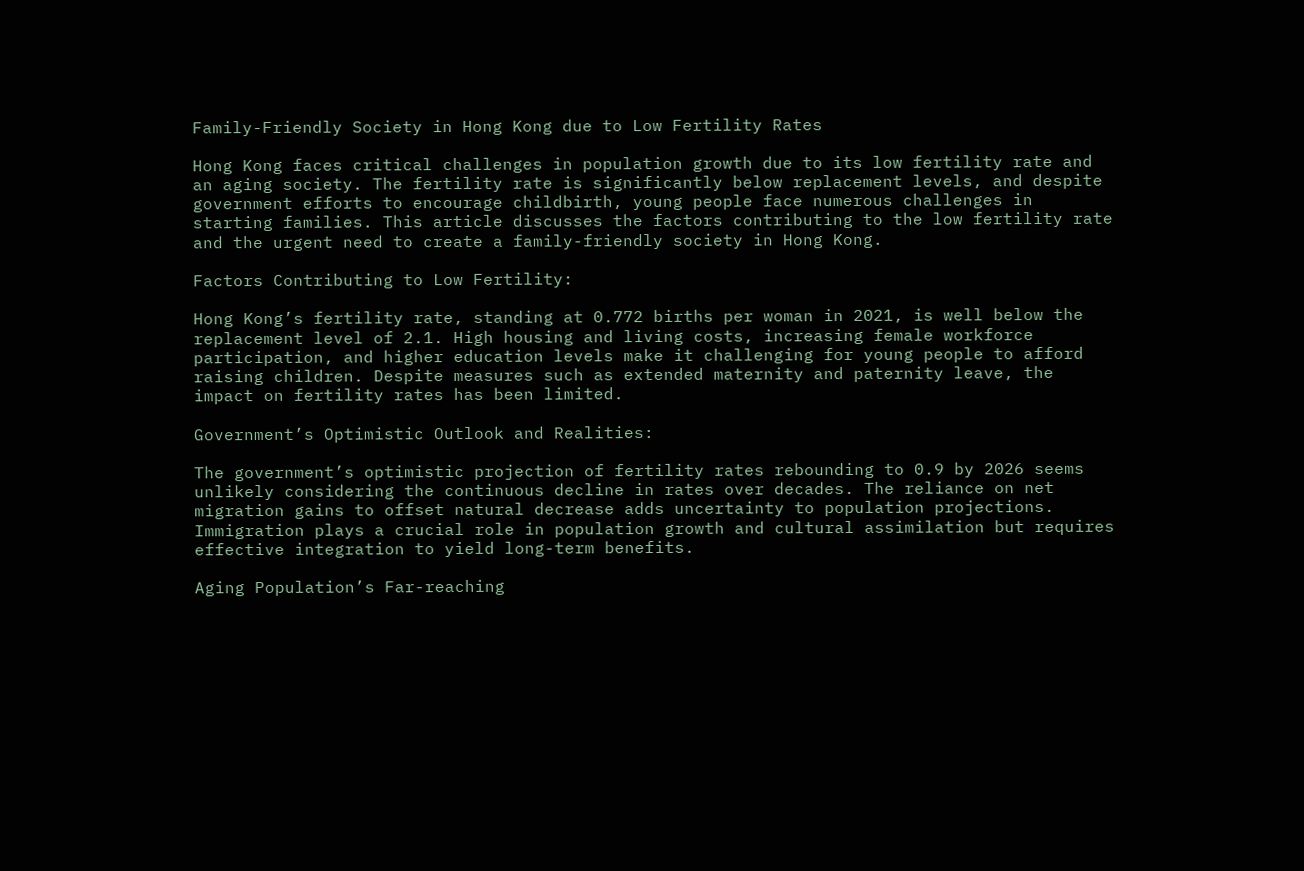Family-Friendly Society in Hong Kong due to Low Fertility Rates

Hong Kong faces critical challenges in population growth due to its low fertility rate and an aging society. The fertility rate is significantly below replacement levels, and despite government efforts to encourage childbirth, young people face numerous challenges in starting families. This article discusses the factors contributing to the low fertility rate and the urgent need to create a family-friendly society in Hong Kong.

Factors Contributing to Low Fertility:

Hong Kong’s fertility rate, standing at 0.772 births per woman in 2021, is well below the replacement level of 2.1. High housing and living costs, increasing female workforce participation, and higher education levels make it challenging for young people to afford raising children. Despite measures such as extended maternity and paternity leave, the impact on fertility rates has been limited.

Government’s Optimistic Outlook and Realities:

The government’s optimistic projection of fertility rates rebounding to 0.9 by 2026 seems unlikely considering the continuous decline in rates over decades. The reliance on net migration gains to offset natural decrease adds uncertainty to population projections. Immigration plays a crucial role in population growth and cultural assimilation but requires effective integration to yield long-term benefits.

Aging Population’s Far-reaching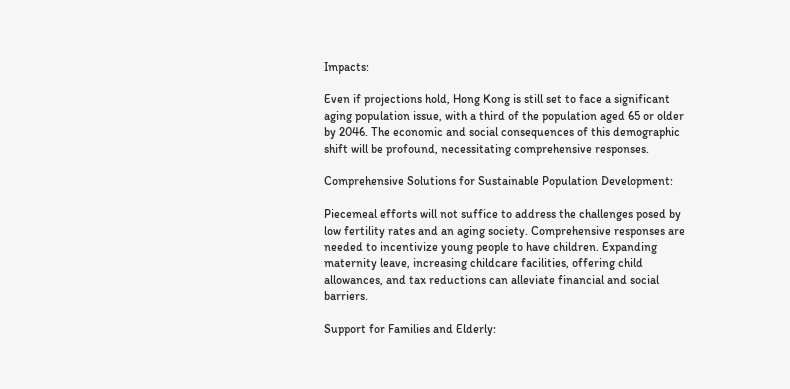Impacts:

Even if projections hold, Hong Kong is still set to face a significant aging population issue, with a third of the population aged 65 or older by 2046. The economic and social consequences of this demographic shift will be profound, necessitating comprehensive responses.

Comprehensive Solutions for Sustainable Population Development:

Piecemeal efforts will not suffice to address the challenges posed by low fertility rates and an aging society. Comprehensive responses are needed to incentivize young people to have children. Expanding maternity leave, increasing childcare facilities, offering child allowances, and tax reductions can alleviate financial and social barriers.

Support for Families and Elderly: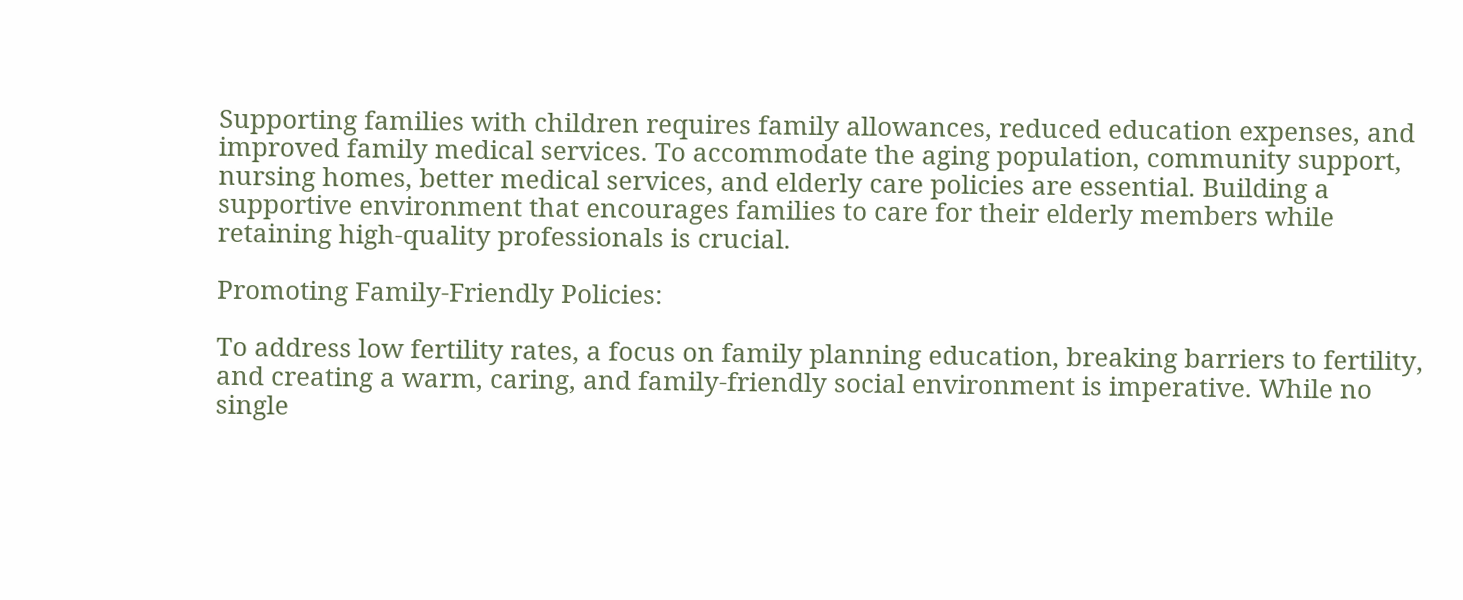Supporting families with children requires family allowances, reduced education expenses, and improved family medical services. To accommodate the aging population, community support, nursing homes, better medical services, and elderly care policies are essential. Building a supportive environment that encourages families to care for their elderly members while retaining high-quality professionals is crucial.

Promoting Family-Friendly Policies:

To address low fertility rates, a focus on family planning education, breaking barriers to fertility, and creating a warm, caring, and family-friendly social environment is imperative. While no single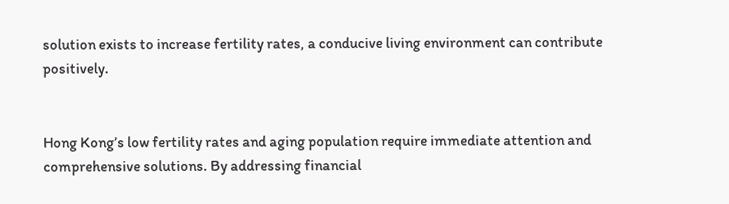solution exists to increase fertility rates, a conducive living environment can contribute positively.


Hong Kong’s low fertility rates and aging population require immediate attention and comprehensive solutions. By addressing financial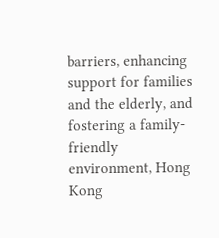barriers, enhancing support for families and the elderly, and fostering a family-friendly environment, Hong Kong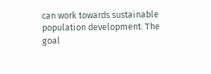can work towards sustainable population development. The goal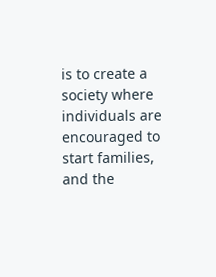is to create a society where individuals are encouraged to start families, and the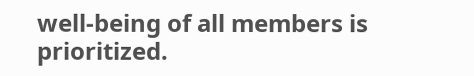well-being of all members is prioritized.